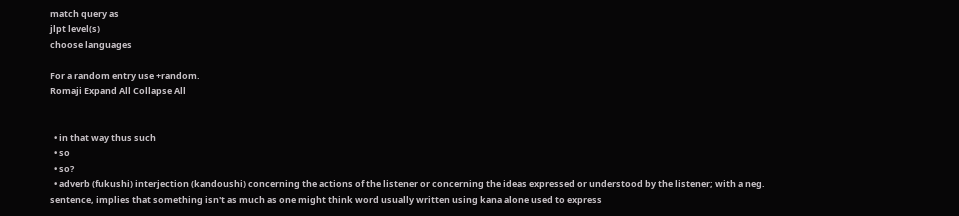match query as
jlpt level(s)
choose languages

For a random entry use +random.
Romaji Expand All Collapse All


  • in that way thus such
  • so
  • so?
  • adverb (fukushi) interjection (kandoushi) concerning the actions of the listener or concerning the ideas expressed or understood by the listener; with a neg. sentence, implies that something isn't as much as one might think word usually written using kana alone used to express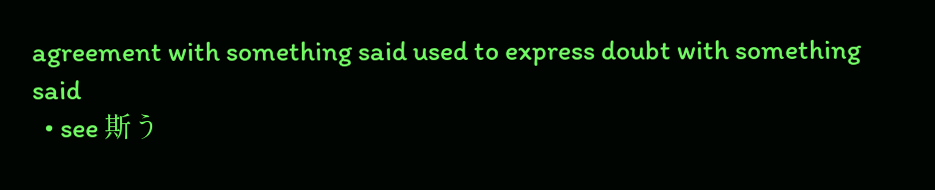agreement with something said used to express doubt with something said
  • see 斯う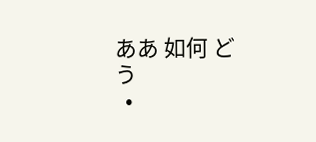ああ 如何 どう
  •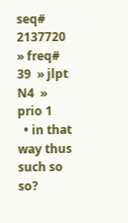seq# 2137720  » freq# 39  » jlpt N4  » prio 1
  • in that way thus such so so?